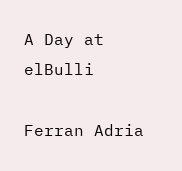A Day at elBulli

Ferran Adria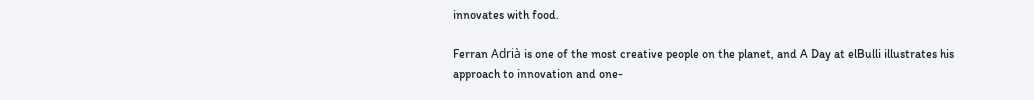innovates with food.

Ferran Adrià is one of the most creative people on the planet, and A Day at elBulli illustrates his approach to innovation and one-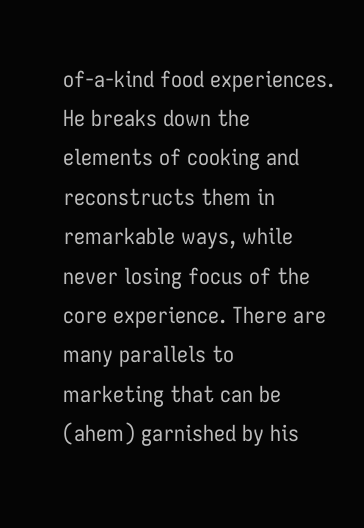of-a-kind food experiences. He breaks down the elements of cooking and reconstructs them in remarkable ways, while never losing focus of the core experience. There are many parallels to marketing that can be (ahem) garnished by his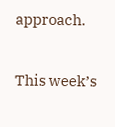approach.

This week’s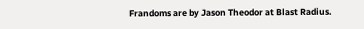Frandoms are by Jason Theodor at Blast Radius.